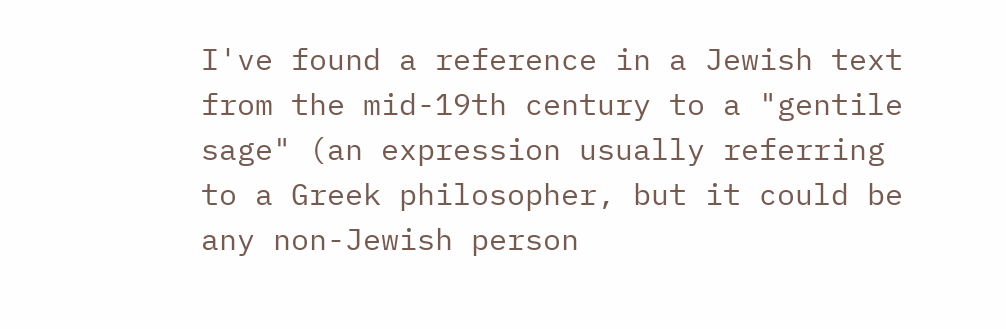I've found a reference in a Jewish text from the mid-19th century to a "gentile sage" (an expression usually referring to a Greek philosopher, but it could be any non-Jewish person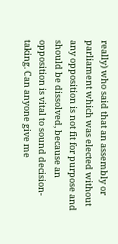really) who said that an assembly or parliament which was elected without any opposition is not fit for purpose and should be dissolved, because an opposition is vital to sound decision-taking. Can anyone give me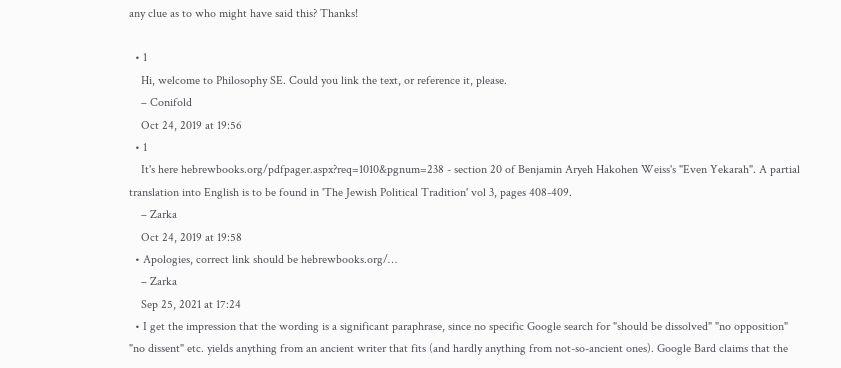any clue as to who might have said this? Thanks!

  • 1
    Hi, welcome to Philosophy SE. Could you link the text, or reference it, please.
    – Conifold
    Oct 24, 2019 at 19:56
  • 1
    It's here hebrewbooks.org/pdfpager.aspx?req=1010&pgnum=238 - section 20 of Benjamin Aryeh Hakohen Weiss's "Even Yekarah". A partial translation into English is to be found in 'The Jewish Political Tradition' vol 3, pages 408-409.
    – Zarka
    Oct 24, 2019 at 19:58
  • Apologies, correct link should be hebrewbooks.org/…
    – Zarka
    Sep 25, 2021 at 17:24
  • I get the impression that the wording is a significant paraphrase, since no specific Google search for "should be dissolved" "no opposition" "no dissent" etc. yields anything from an ancient writer that fits (and hardly anything from not-so-ancient ones). Google Bard claims that the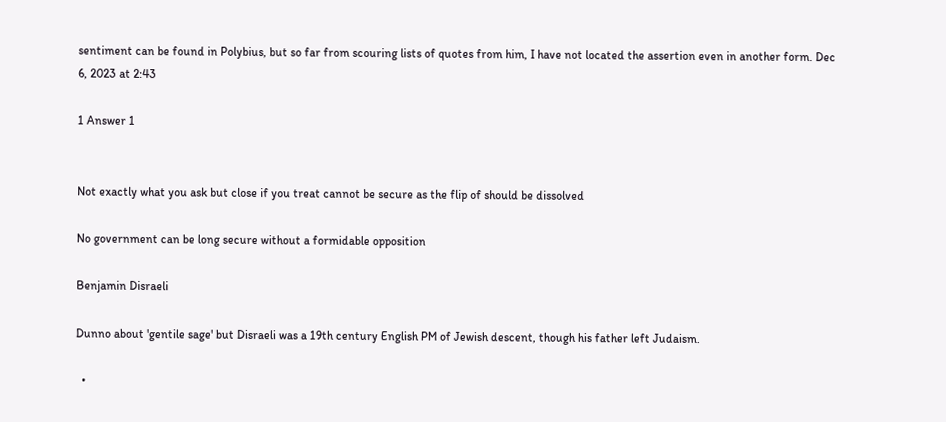sentiment can be found in Polybius, but so far from scouring lists of quotes from him, I have not located the assertion even in another form. Dec 6, 2023 at 2:43

1 Answer 1


Not exactly what you ask but close if you treat cannot be secure as the flip of should be dissolved

No government can be long secure without a formidable opposition

Benjamin Disraeli

Dunno about 'gentile sage' but Disraeli was a 19th century English PM of Jewish descent, though his father left Judaism.

  •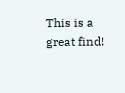This is a great find!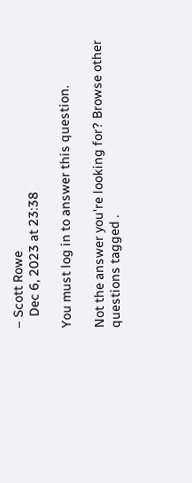– Scott Rowe
    Dec 6, 2023 at 23:38

You must log in to answer this question.

Not the answer you're looking for? Browse other questions tagged .